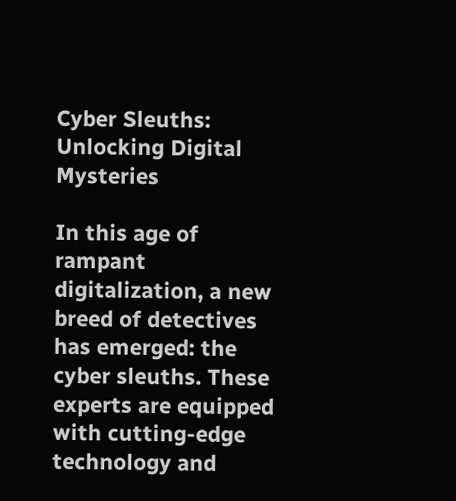Cyber Sleuths: Unlocking Digital Mysteries

In this age of rampant digitalization, a new breed of detectives has emerged: the cyber sleuths. These experts are equipped with cutting-edge technology and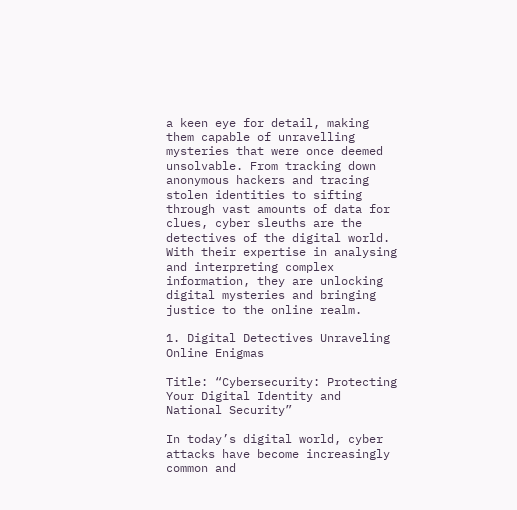a keen eye for detail, making them capable of unravelling mysteries that were once deemed unsolvable. From tracking down anonymous hackers and tracing stolen identities to sifting through vast amounts of data for clues, cyber sleuths are the detectives of the digital world. With their expertise in analysing and interpreting complex information, they are unlocking digital mysteries and bringing justice to the online realm.

1. Digital Detectives Unraveling Online Enigmas

Title: “Cybersecurity: Protecting Your Digital Identity and National Security”

In today’s digital world, cyber attacks have become increasingly common and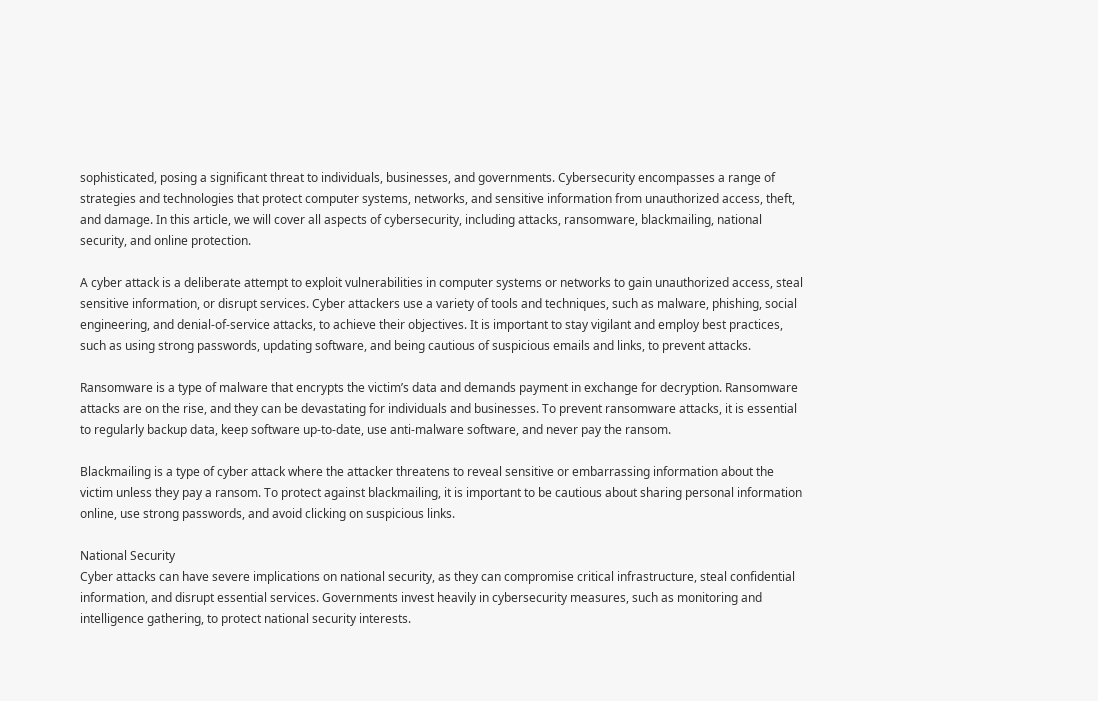sophisticated, posing a significant threat to individuals, businesses, and governments. Cybersecurity encompasses a range of strategies and technologies that protect computer systems, networks, and sensitive information from unauthorized access, theft, and damage. In this article, we will cover all aspects of cybersecurity, including attacks, ransomware, blackmailing, national security, and online protection.

A cyber attack is a deliberate attempt to exploit vulnerabilities in computer systems or networks to gain unauthorized access, steal sensitive information, or disrupt services. Cyber attackers use a variety of tools and techniques, such as malware, phishing, social engineering, and denial-of-service attacks, to achieve their objectives. It is important to stay vigilant and employ best practices, such as using strong passwords, updating software, and being cautious of suspicious emails and links, to prevent attacks.

Ransomware is a type of malware that encrypts the victim’s data and demands payment in exchange for decryption. Ransomware attacks are on the rise, and they can be devastating for individuals and businesses. To prevent ransomware attacks, it is essential to regularly backup data, keep software up-to-date, use anti-malware software, and never pay the ransom.

Blackmailing is a type of cyber attack where the attacker threatens to reveal sensitive or embarrassing information about the victim unless they pay a ransom. To protect against blackmailing, it is important to be cautious about sharing personal information online, use strong passwords, and avoid clicking on suspicious links.

National Security
Cyber attacks can have severe implications on national security, as they can compromise critical infrastructure, steal confidential information, and disrupt essential services. Governments invest heavily in cybersecurity measures, such as monitoring and intelligence gathering, to protect national security interests.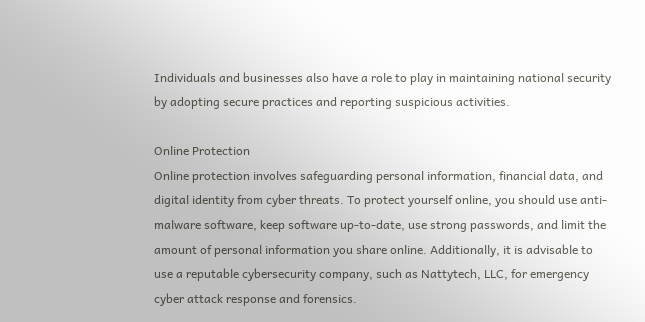Individuals and businesses also have a role to play in maintaining national security by adopting secure practices and reporting suspicious activities.

Online Protection
Online protection involves safeguarding personal information, financial data, and digital identity from cyber threats. To protect yourself online, you should use anti-malware software, keep software up-to-date, use strong passwords, and limit the amount of personal information you share online. Additionally, it is advisable to use a reputable cybersecurity company, such as Nattytech, LLC, for emergency cyber attack response and forensics.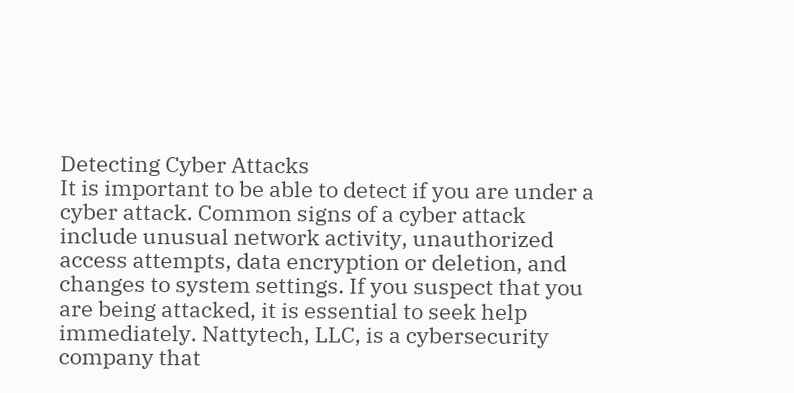Detecting Cyber Attacks
It is important to be able to detect if you are under a cyber attack. Common signs of a cyber attack include unusual network activity, unauthorized access attempts, data encryption or deletion, and changes to system settings. If you suspect that you are being attacked, it is essential to seek help immediately. Nattytech, LLC, is a cybersecurity company that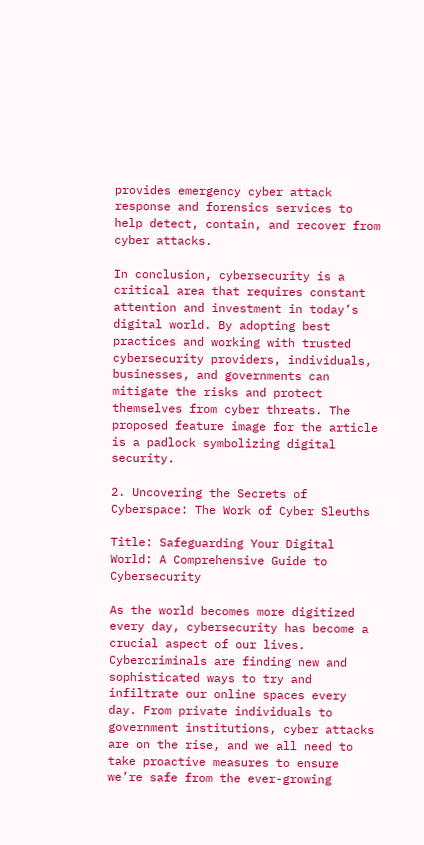provides emergency cyber attack response and forensics services to help detect, contain, and recover from cyber attacks.

In conclusion, cybersecurity is a critical area that requires constant attention and investment in today’s digital world. By adopting best practices and working with trusted cybersecurity providers, individuals, businesses, and governments can mitigate the risks and protect themselves from cyber threats. The proposed feature image for the article is a padlock symbolizing digital security.

2. Uncovering the Secrets of Cyberspace: The Work of Cyber Sleuths

Title: Safeguarding Your Digital World: A Comprehensive Guide to Cybersecurity

As the world becomes more digitized every day, cybersecurity has become a crucial aspect of our lives. Cybercriminals are finding new and sophisticated ways to try and infiltrate our online spaces every day. From private individuals to government institutions, cyber attacks are on the rise, and we all need to take proactive measures to ensure we’re safe from the ever-growing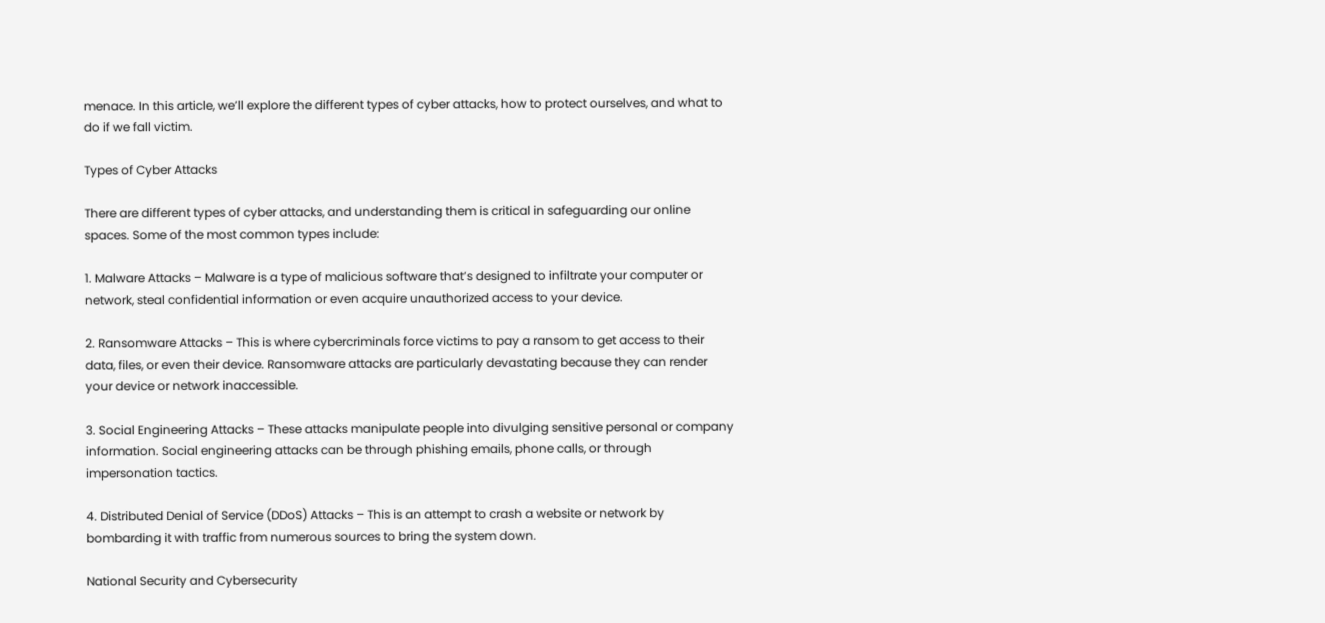menace. In this article, we’ll explore the different types of cyber attacks, how to protect ourselves, and what to do if we fall victim.

Types of Cyber Attacks

There are different types of cyber attacks, and understanding them is critical in safeguarding our online spaces. Some of the most common types include:

1. Malware Attacks – Malware is a type of malicious software that’s designed to infiltrate your computer or network, steal confidential information or even acquire unauthorized access to your device.

2. Ransomware Attacks – This is where cybercriminals force victims to pay a ransom to get access to their data, files, or even their device. Ransomware attacks are particularly devastating because they can render your device or network inaccessible.

3. Social Engineering Attacks – These attacks manipulate people into divulging sensitive personal or company information. Social engineering attacks can be through phishing emails, phone calls, or through impersonation tactics.

4. Distributed Denial of Service (DDoS) Attacks – This is an attempt to crash a website or network by bombarding it with traffic from numerous sources to bring the system down.

National Security and Cybersecurity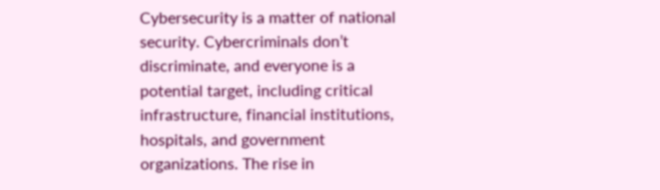Cybersecurity is a matter of national security. Cybercriminals don’t discriminate, and everyone is a potential target, including critical infrastructure, financial institutions, hospitals, and government organizations. The rise in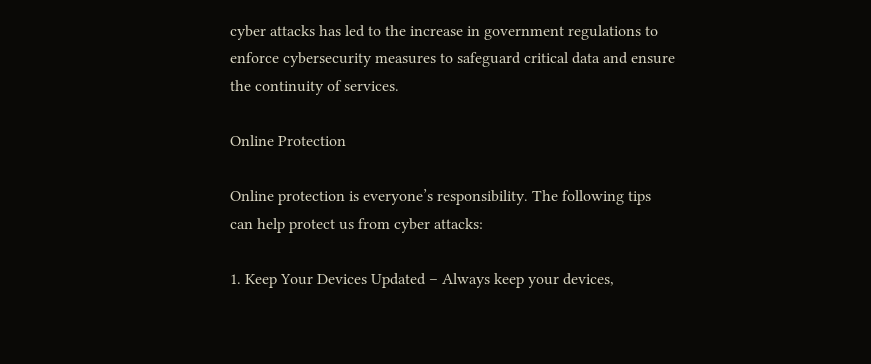cyber attacks has led to the increase in government regulations to enforce cybersecurity measures to safeguard critical data and ensure the continuity of services.

Online Protection

Online protection is everyone’s responsibility. The following tips can help protect us from cyber attacks:

1. Keep Your Devices Updated – Always keep your devices,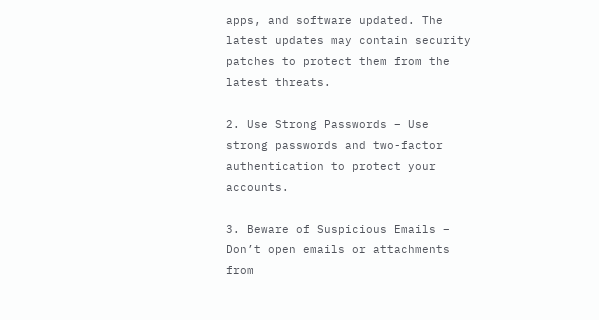apps, and software updated. The latest updates may contain security patches to protect them from the latest threats.

2. Use Strong Passwords – Use strong passwords and two-factor authentication to protect your accounts.

3. Beware of Suspicious Emails – Don’t open emails or attachments from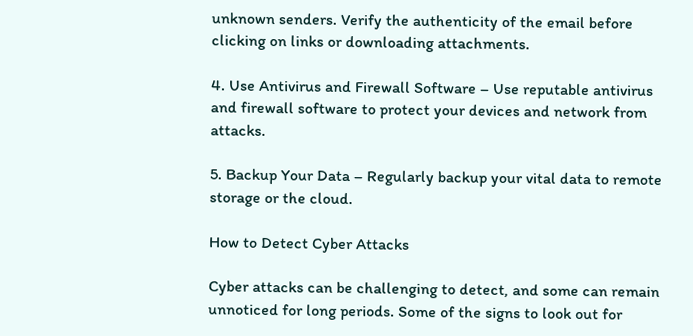unknown senders. Verify the authenticity of the email before clicking on links or downloading attachments.

4. Use Antivirus and Firewall Software – Use reputable antivirus and firewall software to protect your devices and network from attacks.

5. Backup Your Data – Regularly backup your vital data to remote storage or the cloud.

How to Detect Cyber Attacks

Cyber attacks can be challenging to detect, and some can remain unnoticed for long periods. Some of the signs to look out for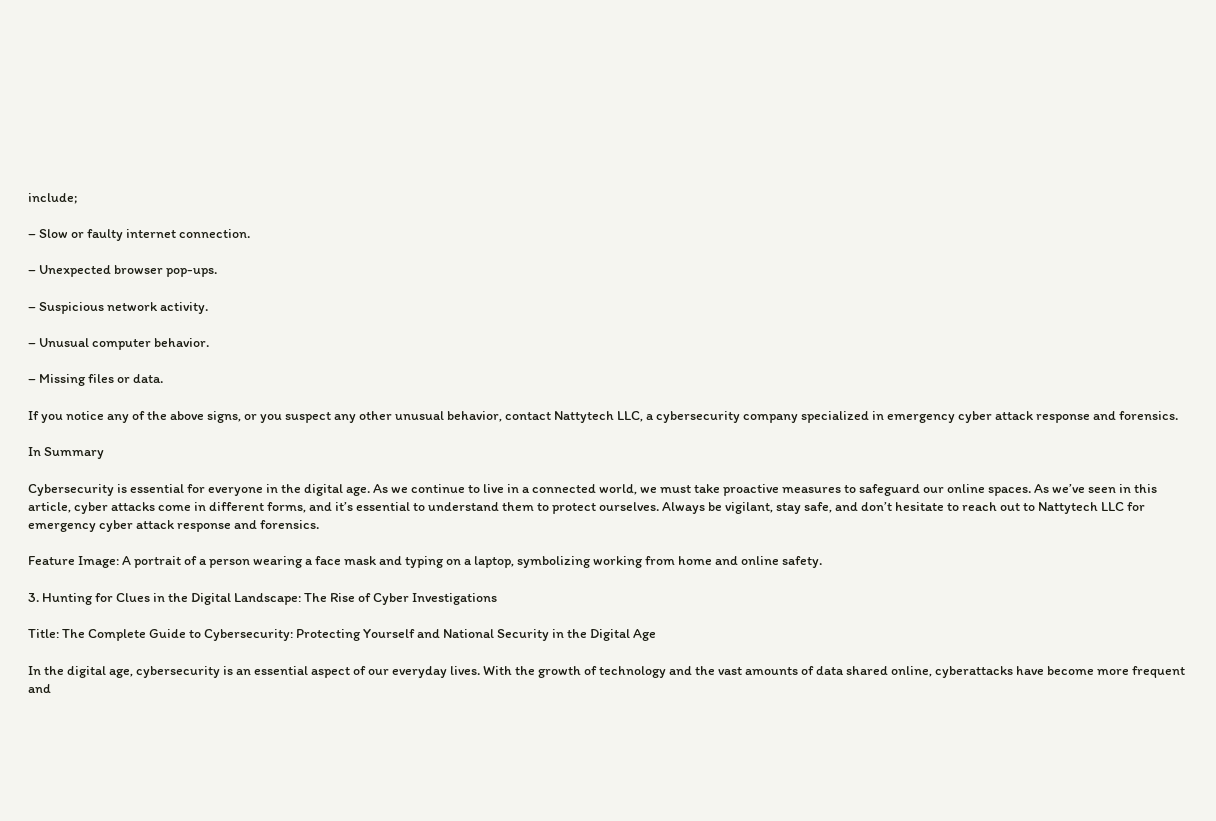include;

– Slow or faulty internet connection.

– Unexpected browser pop-ups.

– Suspicious network activity.

– Unusual computer behavior.

– Missing files or data.

If you notice any of the above signs, or you suspect any other unusual behavior, contact Nattytech LLC, a cybersecurity company specialized in emergency cyber attack response and forensics.

In Summary

Cybersecurity is essential for everyone in the digital age. As we continue to live in a connected world, we must take proactive measures to safeguard our online spaces. As we’ve seen in this article, cyber attacks come in different forms, and it’s essential to understand them to protect ourselves. Always be vigilant, stay safe, and don’t hesitate to reach out to Nattytech LLC for emergency cyber attack response and forensics.

Feature Image: A portrait of a person wearing a face mask and typing on a laptop, symbolizing working from home and online safety.

3. Hunting for Clues in the Digital Landscape: The Rise of Cyber Investigations

Title: The Complete Guide to Cybersecurity: Protecting Yourself and National Security in the Digital Age

In the digital age, cybersecurity is an essential aspect of our everyday lives. With the growth of technology and the vast amounts of data shared online, cyberattacks have become more frequent and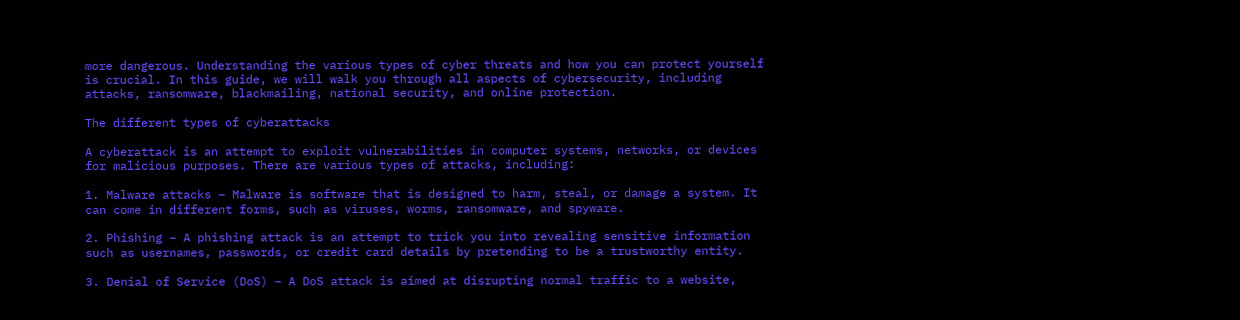more dangerous. Understanding the various types of cyber threats and how you can protect yourself is crucial. In this guide, we will walk you through all aspects of cybersecurity, including attacks, ransomware, blackmailing, national security, and online protection.

The different types of cyberattacks

A cyberattack is an attempt to exploit vulnerabilities in computer systems, networks, or devices for malicious purposes. There are various types of attacks, including:

1. Malware attacks – Malware is software that is designed to harm, steal, or damage a system. It can come in different forms, such as viruses, worms, ransomware, and spyware.

2. Phishing – A phishing attack is an attempt to trick you into revealing sensitive information such as usernames, passwords, or credit card details by pretending to be a trustworthy entity.

3. Denial of Service (DoS) – A DoS attack is aimed at disrupting normal traffic to a website,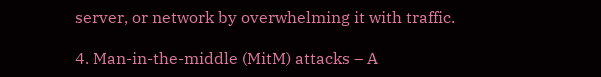server, or network by overwhelming it with traffic.

4. Man-in-the-middle (MitM) attacks – A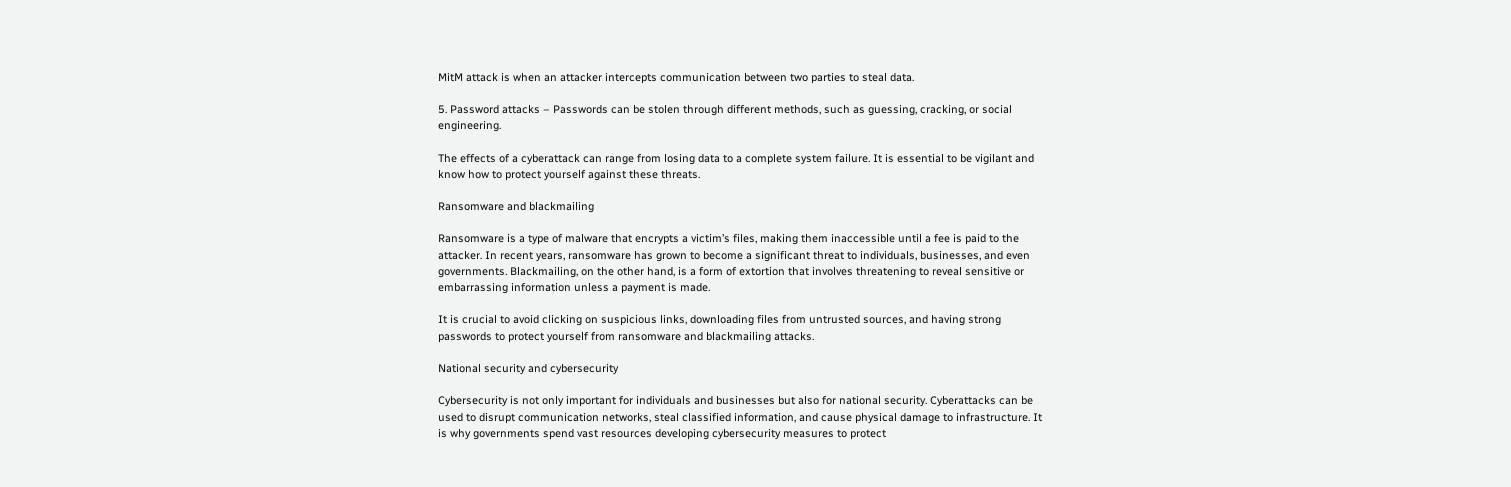MitM attack is when an attacker intercepts communication between two parties to steal data.

5. Password attacks – Passwords can be stolen through different methods, such as guessing, cracking, or social engineering.

The effects of a cyberattack can range from losing data to a complete system failure. It is essential to be vigilant and know how to protect yourself against these threats.

Ransomware and blackmailing

Ransomware is a type of malware that encrypts a victim’s files, making them inaccessible until a fee is paid to the attacker. In recent years, ransomware has grown to become a significant threat to individuals, businesses, and even governments. Blackmailing, on the other hand, is a form of extortion that involves threatening to reveal sensitive or embarrassing information unless a payment is made.

It is crucial to avoid clicking on suspicious links, downloading files from untrusted sources, and having strong passwords to protect yourself from ransomware and blackmailing attacks.

National security and cybersecurity

Cybersecurity is not only important for individuals and businesses but also for national security. Cyberattacks can be used to disrupt communication networks, steal classified information, and cause physical damage to infrastructure. It is why governments spend vast resources developing cybersecurity measures to protect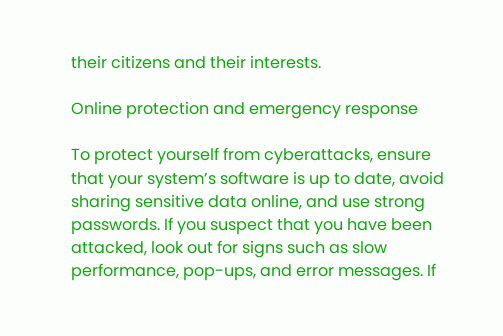their citizens and their interests.

Online protection and emergency response

To protect yourself from cyberattacks, ensure that your system’s software is up to date, avoid sharing sensitive data online, and use strong passwords. If you suspect that you have been attacked, look out for signs such as slow performance, pop-ups, and error messages. If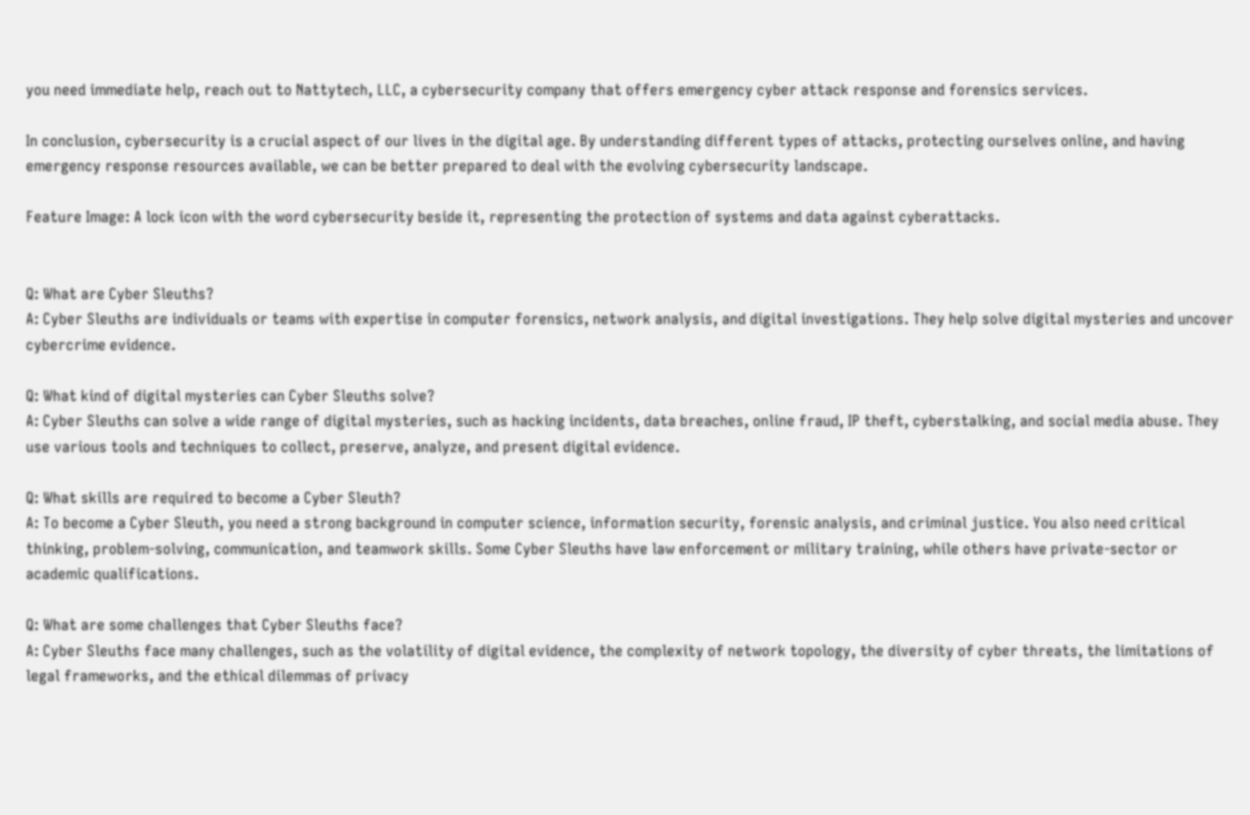you need immediate help, reach out to Nattytech, LLC, a cybersecurity company that offers emergency cyber attack response and forensics services.

In conclusion, cybersecurity is a crucial aspect of our lives in the digital age. By understanding different types of attacks, protecting ourselves online, and having emergency response resources available, we can be better prepared to deal with the evolving cybersecurity landscape.

Feature Image: A lock icon with the word cybersecurity beside it, representing the protection of systems and data against cyberattacks.


Q: What are Cyber Sleuths?
A: Cyber Sleuths are individuals or teams with expertise in computer forensics, network analysis, and digital investigations. They help solve digital mysteries and uncover cybercrime evidence.

Q: What kind of digital mysteries can Cyber Sleuths solve?
A: Cyber Sleuths can solve a wide range of digital mysteries, such as hacking incidents, data breaches, online fraud, IP theft, cyberstalking, and social media abuse. They use various tools and techniques to collect, preserve, analyze, and present digital evidence.

Q: What skills are required to become a Cyber Sleuth?
A: To become a Cyber Sleuth, you need a strong background in computer science, information security, forensic analysis, and criminal justice. You also need critical thinking, problem-solving, communication, and teamwork skills. Some Cyber Sleuths have law enforcement or military training, while others have private-sector or academic qualifications.

Q: What are some challenges that Cyber Sleuths face?
A: Cyber Sleuths face many challenges, such as the volatility of digital evidence, the complexity of network topology, the diversity of cyber threats, the limitations of legal frameworks, and the ethical dilemmas of privacy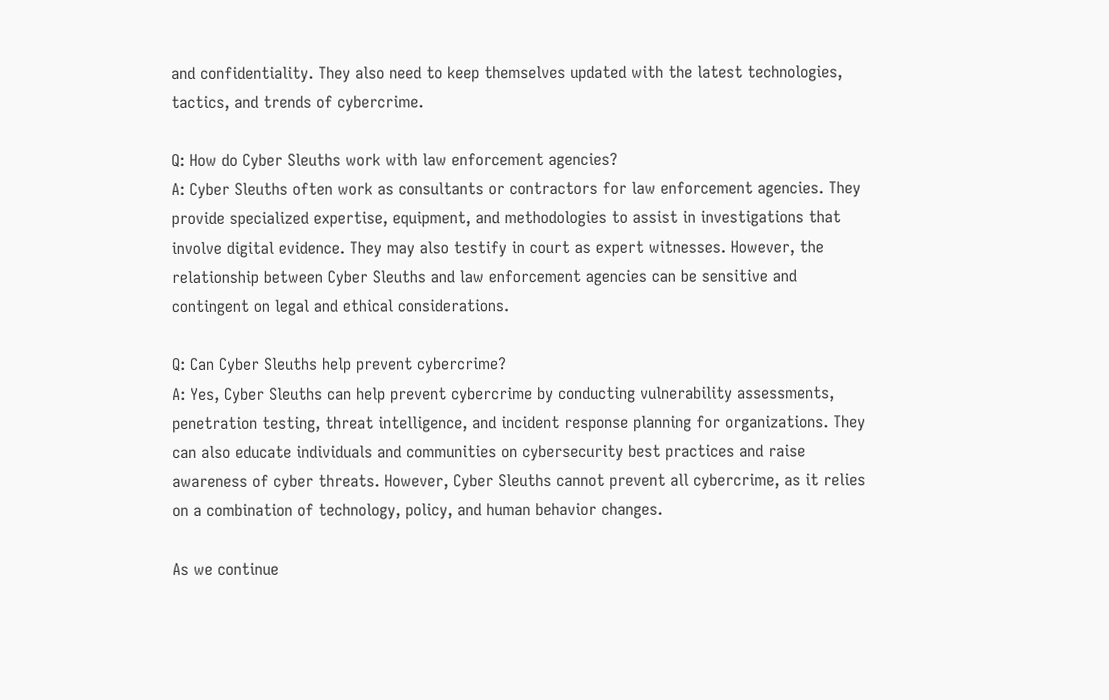and confidentiality. They also need to keep themselves updated with the latest technologies, tactics, and trends of cybercrime.

Q: How do Cyber Sleuths work with law enforcement agencies?
A: Cyber Sleuths often work as consultants or contractors for law enforcement agencies. They provide specialized expertise, equipment, and methodologies to assist in investigations that involve digital evidence. They may also testify in court as expert witnesses. However, the relationship between Cyber Sleuths and law enforcement agencies can be sensitive and contingent on legal and ethical considerations.

Q: Can Cyber Sleuths help prevent cybercrime?
A: Yes, Cyber Sleuths can help prevent cybercrime by conducting vulnerability assessments, penetration testing, threat intelligence, and incident response planning for organizations. They can also educate individuals and communities on cybersecurity best practices and raise awareness of cyber threats. However, Cyber Sleuths cannot prevent all cybercrime, as it relies on a combination of technology, policy, and human behavior changes.

As we continue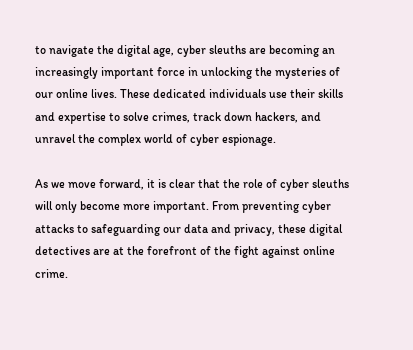to navigate the digital age, cyber sleuths are becoming an increasingly important force in unlocking the mysteries of our online lives. These dedicated individuals use their skills and expertise to solve crimes, track down hackers, and unravel the complex world of cyber espionage.

As we move forward, it is clear that the role of cyber sleuths will only become more important. From preventing cyber attacks to safeguarding our data and privacy, these digital detectives are at the forefront of the fight against online crime.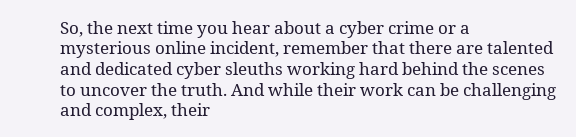So, the next time you hear about a cyber crime or a mysterious online incident, remember that there are talented and dedicated cyber sleuths working hard behind the scenes to uncover the truth. And while their work can be challenging and complex, their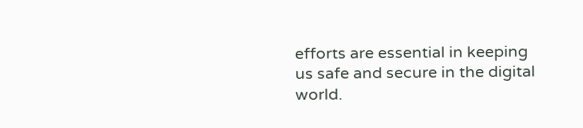efforts are essential in keeping us safe and secure in the digital world.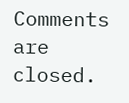Comments are closed.